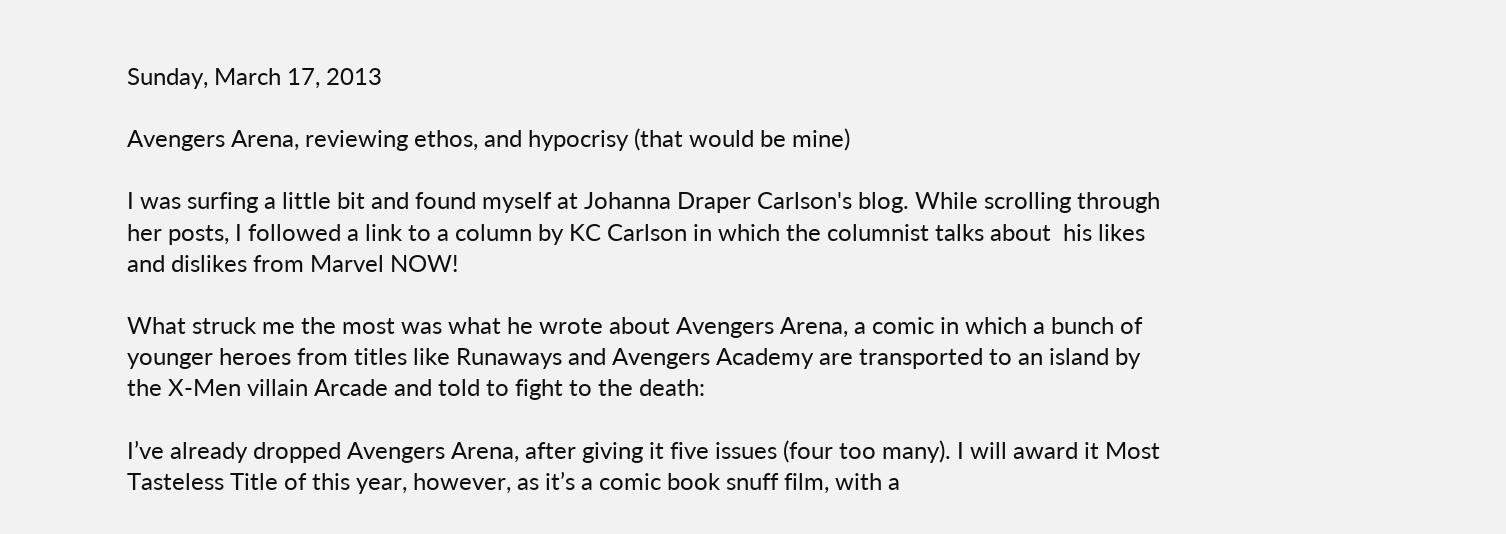Sunday, March 17, 2013

Avengers Arena, reviewing ethos, and hypocrisy (that would be mine)

I was surfing a little bit and found myself at Johanna Draper Carlson's blog. While scrolling through her posts, I followed a link to a column by KC Carlson in which the columnist talks about  his likes and dislikes from Marvel NOW!

What struck me the most was what he wrote about Avengers Arena, a comic in which a bunch of younger heroes from titles like Runaways and Avengers Academy are transported to an island by the X-Men villain Arcade and told to fight to the death:

I’ve already dropped Avengers Arena, after giving it five issues (four too many). I will award it Most Tasteless Title of this year, however, as it’s a comic book snuff film, with a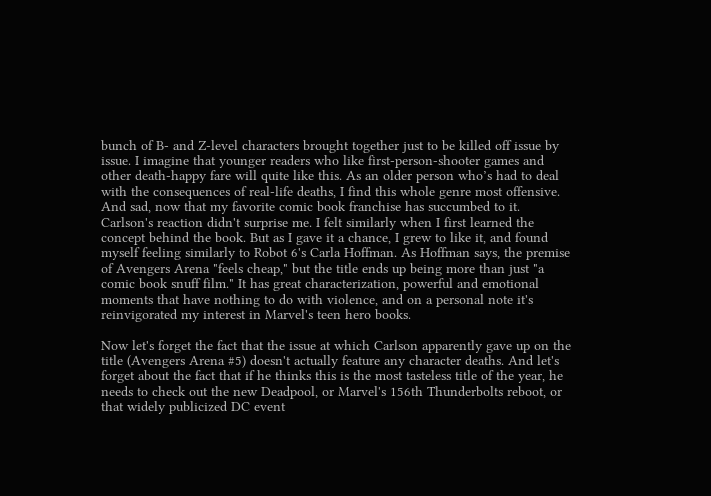bunch of B- and Z-level characters brought together just to be killed off issue by issue. I imagine that younger readers who like first-person-shooter games and other death-happy fare will quite like this. As an older person who’s had to deal with the consequences of real-life deaths, I find this whole genre most offensive. And sad, now that my favorite comic book franchise has succumbed to it.
Carlson's reaction didn't surprise me. I felt similarly when I first learned the concept behind the book. But as I gave it a chance, I grew to like it, and found myself feeling similarly to Robot 6's Carla Hoffman. As Hoffman says, the premise of Avengers Arena "feels cheap," but the title ends up being more than just "a comic book snuff film." It has great characterization, powerful and emotional moments that have nothing to do with violence, and on a personal note it's reinvigorated my interest in Marvel's teen hero books.

Now let's forget the fact that the issue at which Carlson apparently gave up on the title (Avengers Arena #5) doesn't actually feature any character deaths. And let's forget about the fact that if he thinks this is the most tasteless title of the year, he needs to check out the new Deadpool, or Marvel's 156th Thunderbolts reboot, or that widely publicized DC event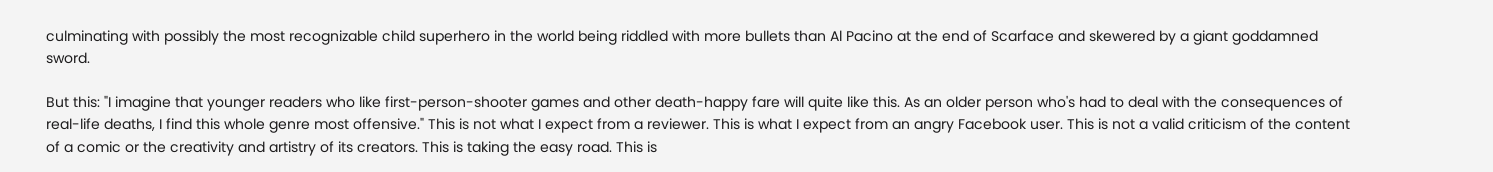culminating with possibly the most recognizable child superhero in the world being riddled with more bullets than Al Pacino at the end of Scarface and skewered by a giant goddamned sword.

But this: "I imagine that younger readers who like first-person-shooter games and other death-happy fare will quite like this. As an older person who's had to deal with the consequences of real-life deaths, I find this whole genre most offensive." This is not what I expect from a reviewer. This is what I expect from an angry Facebook user. This is not a valid criticism of the content of a comic or the creativity and artistry of its creators. This is taking the easy road. This is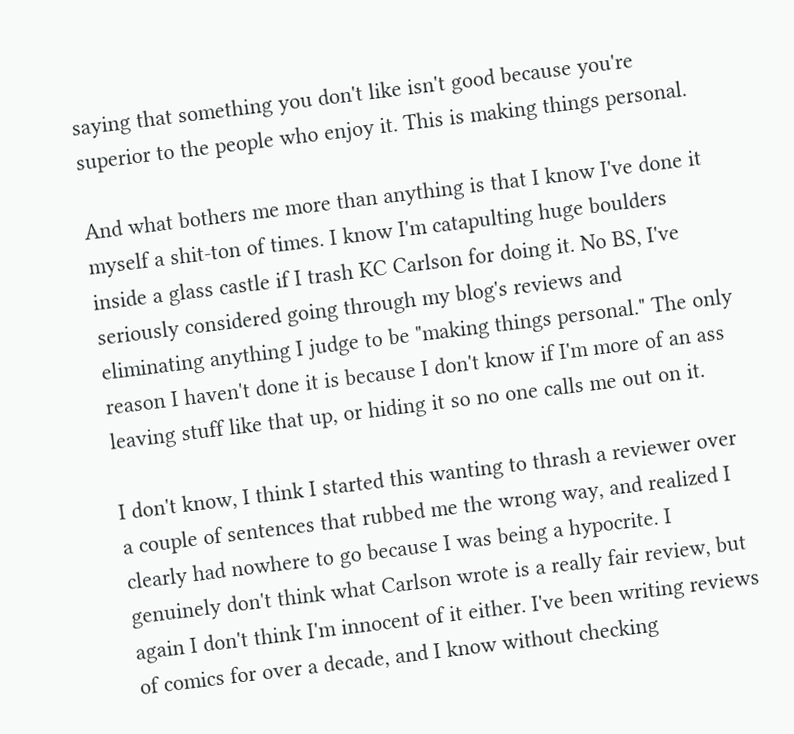saying that something you don't like isn't good because you're superior to the people who enjoy it. This is making things personal.

And what bothers me more than anything is that I know I've done it myself a shit-ton of times. I know I'm catapulting huge boulders inside a glass castle if I trash KC Carlson for doing it. No BS, I've seriously considered going through my blog's reviews and eliminating anything I judge to be "making things personal." The only reason I haven't done it is because I don't know if I'm more of an ass leaving stuff like that up, or hiding it so no one calls me out on it.

I don't know, I think I started this wanting to thrash a reviewer over a couple of sentences that rubbed me the wrong way, and realized I clearly had nowhere to go because I was being a hypocrite. I genuinely don't think what Carlson wrote is a really fair review, but again I don't think I'm innocent of it either. I've been writing reviews of comics for over a decade, and I know without checking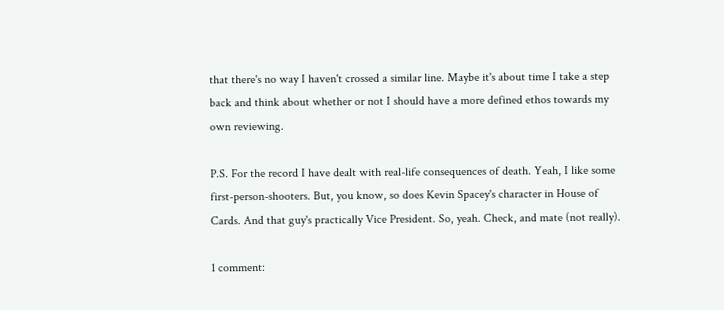that there's no way I haven't crossed a similar line. Maybe it's about time I take a step back and think about whether or not I should have a more defined ethos towards my own reviewing.

P.S. For the record I have dealt with real-life consequences of death. Yeah, I like some first-person-shooters. But, you know, so does Kevin Spacey's character in House of Cards. And that guy's practically Vice President. So, yeah. Check, and mate (not really).

1 comment: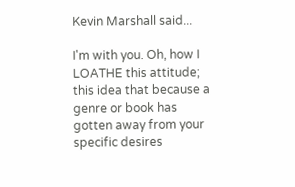Kevin Marshall said...

I'm with you. Oh, how I LOATHE this attitude; this idea that because a genre or book has gotten away from your specific desires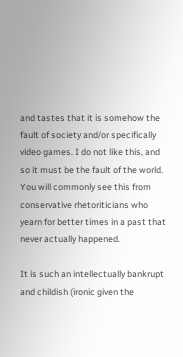and tastes that it is somehow the fault of society and/or specifically video games. I do not like this, and so it must be the fault of the world. You will commonly see this from conservative rhetoriticians who yearn for better times in a past that never actually happened.

It is such an intellectually bankrupt and childish (ironic given the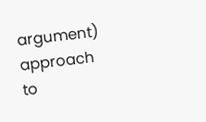argument) approach to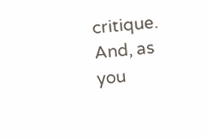critique. And, as you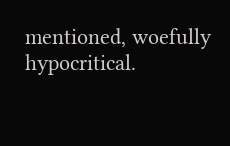mentioned, woefully hypocritical.